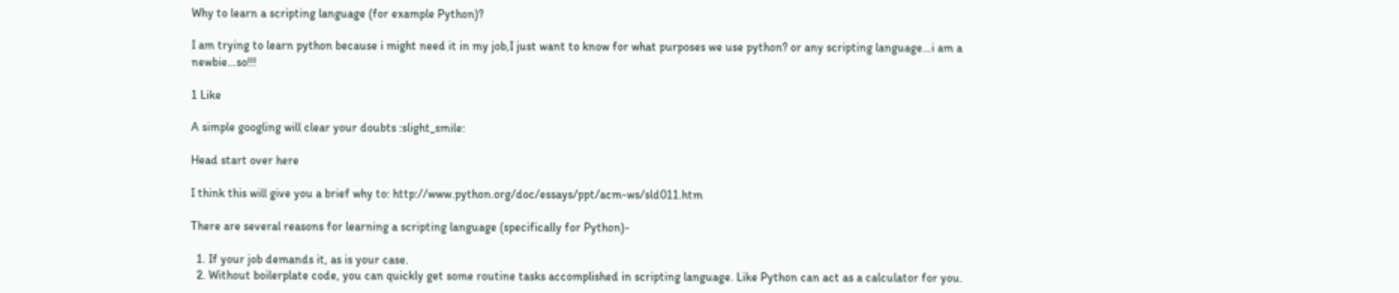Why to learn a scripting language (for example Python)?

I am trying to learn python because i might need it in my job,I just want to know for what purposes we use python? or any scripting language…i am a newbie…so!!!

1 Like

A simple googling will clear your doubts :slight_smile:

Head start over here

I think this will give you a brief why to: http://www.python.org/doc/essays/ppt/acm-ws/sld011.htm

There are several reasons for learning a scripting language (specifically for Python)-

  1. If your job demands it, as is your case.
  2. Without boilerplate code, you can quickly get some routine tasks accomplished in scripting language. Like Python can act as a calculator for you.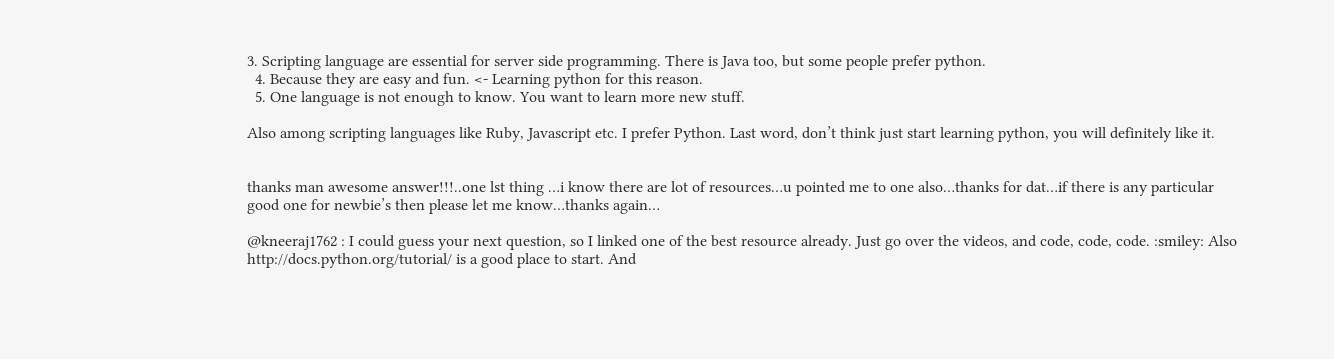3. Scripting language are essential for server side programming. There is Java too, but some people prefer python.
  4. Because they are easy and fun. <- Learning python for this reason.
  5. One language is not enough to know. You want to learn more new stuff.

Also among scripting languages like Ruby, Javascript etc. I prefer Python. Last word, don’t think just start learning python, you will definitely like it.


thanks man awesome answer!!!..one lst thing …i know there are lot of resources…u pointed me to one also…thanks for dat…if there is any particular good one for newbie’s then please let me know…thanks again…

@kneeraj1762 : I could guess your next question, so I linked one of the best resource already. Just go over the videos, and code, code, code. :smiley: Also http://docs.python.org/tutorial/ is a good place to start. And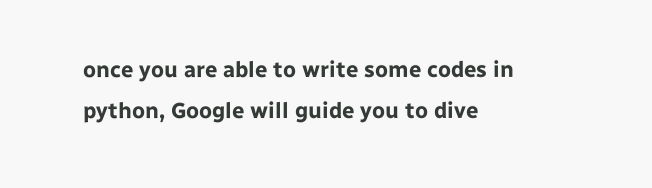once you are able to write some codes in python, Google will guide you to dive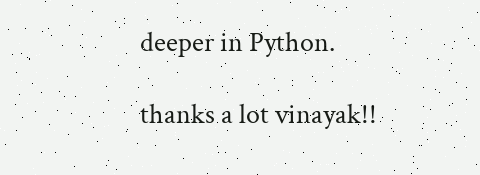deeper in Python.

thanks a lot vinayak!!